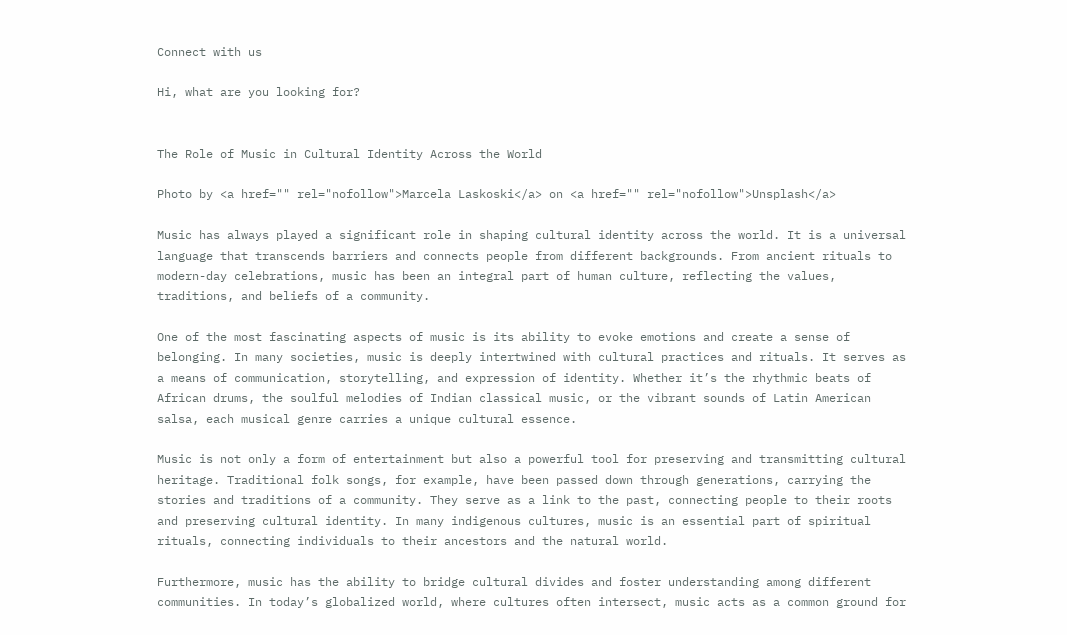Connect with us

Hi, what are you looking for?


The Role of Music in Cultural Identity Across the World

Photo by <a href="" rel="nofollow">Marcela Laskoski</a> on <a href="" rel="nofollow">Unsplash</a>

Music has always played a significant role in shaping cultural identity across the world. It is a universal language that transcends barriers and connects people from different backgrounds. From ancient rituals to modern-day celebrations, music has been an integral part of human culture, reflecting the values, traditions, and beliefs of a community.

One of the most fascinating aspects of music is its ability to evoke emotions and create a sense of belonging. In many societies, music is deeply intertwined with cultural practices and rituals. It serves as a means of communication, storytelling, and expression of identity. Whether it’s the rhythmic beats of African drums, the soulful melodies of Indian classical music, or the vibrant sounds of Latin American salsa, each musical genre carries a unique cultural essence.

Music is not only a form of entertainment but also a powerful tool for preserving and transmitting cultural heritage. Traditional folk songs, for example, have been passed down through generations, carrying the stories and traditions of a community. They serve as a link to the past, connecting people to their roots and preserving cultural identity. In many indigenous cultures, music is an essential part of spiritual rituals, connecting individuals to their ancestors and the natural world.

Furthermore, music has the ability to bridge cultural divides and foster understanding among different communities. In today’s globalized world, where cultures often intersect, music acts as a common ground for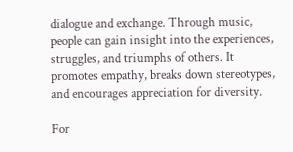dialogue and exchange. Through music, people can gain insight into the experiences, struggles, and triumphs of others. It promotes empathy, breaks down stereotypes, and encourages appreciation for diversity.

For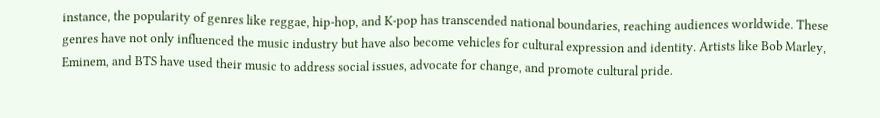instance, the popularity of genres like reggae, hip-hop, and K-pop has transcended national boundaries, reaching audiences worldwide. These genres have not only influenced the music industry but have also become vehicles for cultural expression and identity. Artists like Bob Marley, Eminem, and BTS have used their music to address social issues, advocate for change, and promote cultural pride.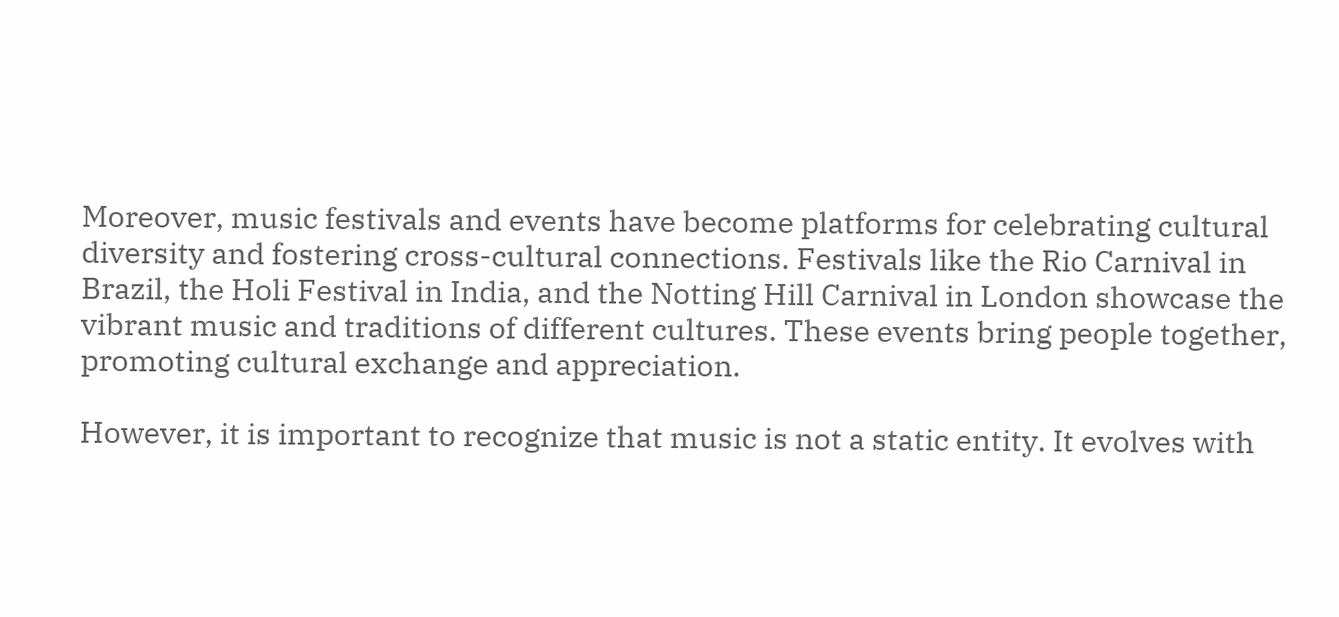Moreover, music festivals and events have become platforms for celebrating cultural diversity and fostering cross-cultural connections. Festivals like the Rio Carnival in Brazil, the Holi Festival in India, and the Notting Hill Carnival in London showcase the vibrant music and traditions of different cultures. These events bring people together, promoting cultural exchange and appreciation.

However, it is important to recognize that music is not a static entity. It evolves with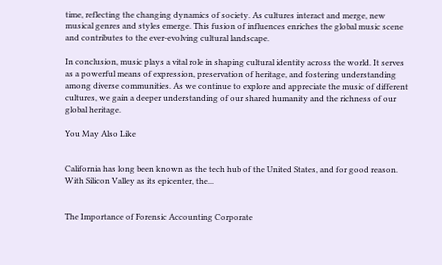time, reflecting the changing dynamics of society. As cultures interact and merge, new musical genres and styles emerge. This fusion of influences enriches the global music scene and contributes to the ever-evolving cultural landscape.

In conclusion, music plays a vital role in shaping cultural identity across the world. It serves as a powerful means of expression, preservation of heritage, and fostering understanding among diverse communities. As we continue to explore and appreciate the music of different cultures, we gain a deeper understanding of our shared humanity and the richness of our global heritage.

You May Also Like


California has long been known as the tech hub of the United States, and for good reason. With Silicon Valley as its epicenter, the...


The Importance of Forensic Accounting Corporate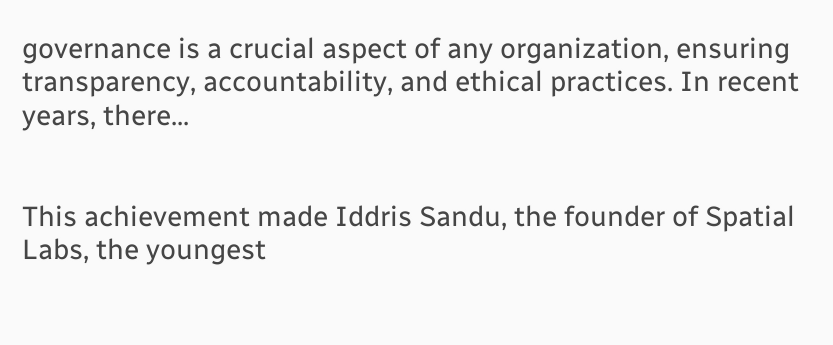governance is a crucial aspect of any organization, ensuring transparency, accountability, and ethical practices. In recent years, there...


This achievement made Iddris Sandu, the founder of Spatial Labs, the youngest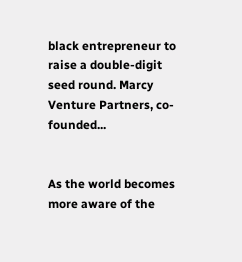black entrepreneur to raise a double-digit seed round. Marcy Venture Partners, co-founded...


As the world becomes more aware of the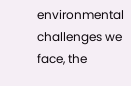environmental challenges we face, the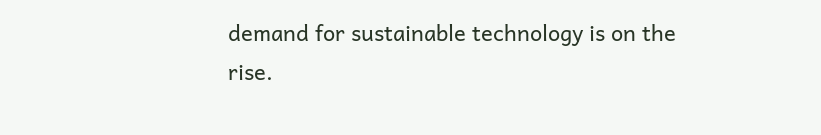demand for sustainable technology is on the rise.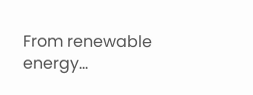From renewable energy...